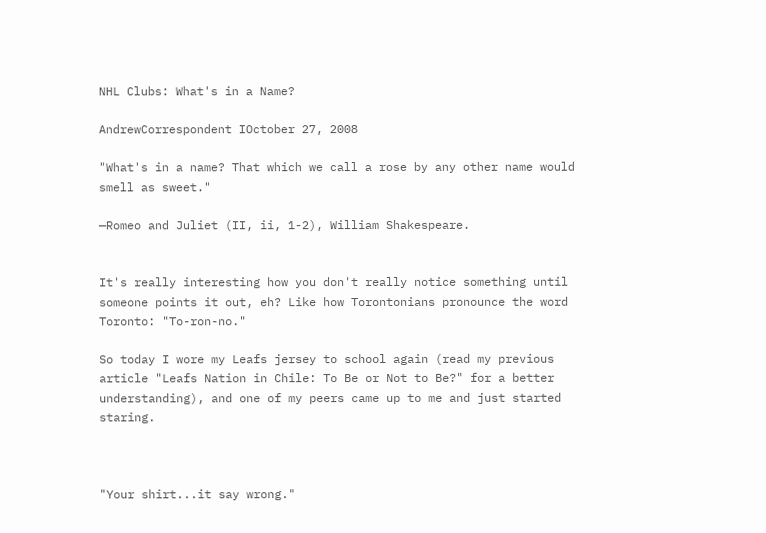NHL Clubs: What's in a Name?

AndrewCorrespondent IOctober 27, 2008

"What's in a name? That which we call a rose by any other name would smell as sweet."

—Romeo and Juliet (II, ii, 1-2), William Shakespeare.


It's really interesting how you don't really notice something until someone points it out, eh? Like how Torontonians pronounce the word Toronto: "To-ron-no."

So today I wore my Leafs jersey to school again (read my previous article "Leafs Nation in Chile: To Be or Not to Be?" for a better understanding), and one of my peers came up to me and just started staring.



"Your shirt...it say wrong."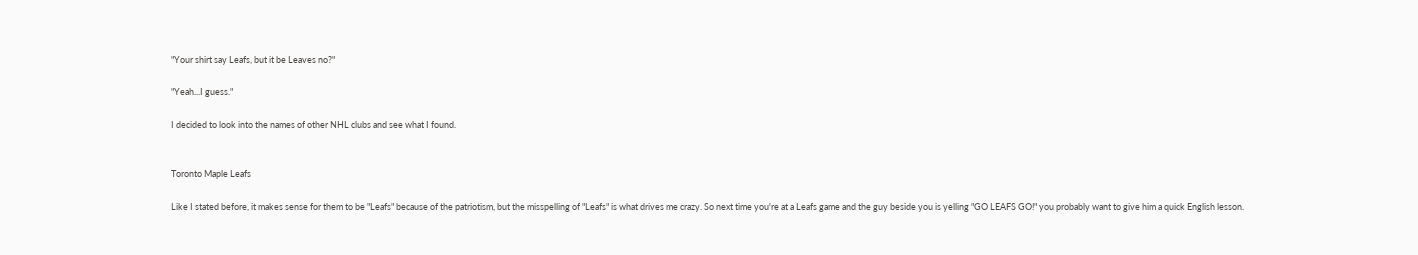"Your shirt say Leafs, but it be Leaves no?"

"Yeah...I guess."

I decided to look into the names of other NHL clubs and see what I found.


Toronto Maple Leafs

Like I stated before, it makes sense for them to be "Leafs" because of the patriotism, but the misspelling of "Leafs" is what drives me crazy. So next time you're at a Leafs game and the guy beside you is yelling "GO LEAFS GO!" you probably want to give him a quick English lesson.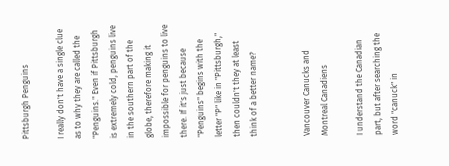Pittsburgh Penguins

I really don't have a single clue as to why they are called the "Penguins." Even if Pittsburgh is extremely cold, penguins live in the southern part of the globe, therefore making it impossible for penguins to live there. If it's just because "Penguins" begins with the letter "P" like in "Pittsburgh," then couldn't they at least think of a better name?


Vancouver Canucks and Montreal Canadiens

I understand the Canadian part, but after searching the word "canuck" in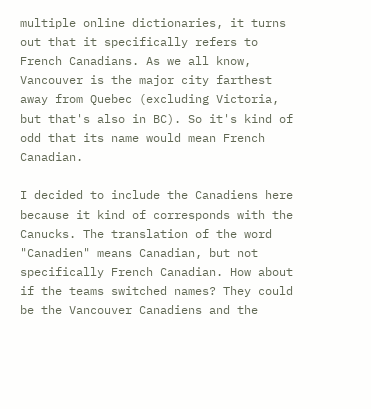multiple online dictionaries, it turns out that it specifically refers to French Canadians. As we all know, Vancouver is the major city farthest away from Quebec (excluding Victoria, but that's also in BC). So it's kind of odd that its name would mean French Canadian.

I decided to include the Canadiens here because it kind of corresponds with the Canucks. The translation of the word "Canadien" means Canadian, but not specifically French Canadian. How about if the teams switched names? They could be the Vancouver Canadiens and the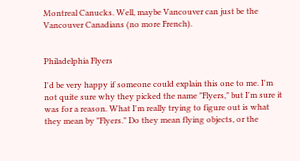Montreal Canucks. Well, maybe Vancouver can just be the Vancouver Canadians (no more French).


Philadelphia Flyers

I'd be very happy if someone could explain this one to me. I'm not quite sure why they picked the name "Flyers," but I'm sure it was for a reason. What I'm really trying to figure out is what they mean by "Flyers." Do they mean flying objects, or the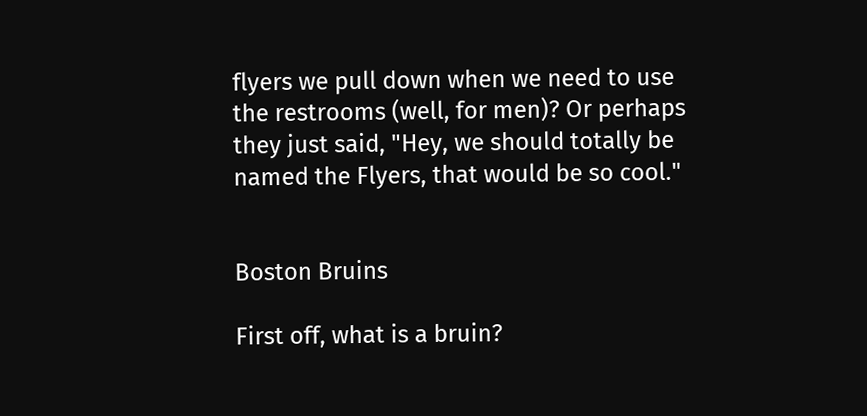flyers we pull down when we need to use the restrooms (well, for men)? Or perhaps they just said, "Hey, we should totally be named the Flyers, that would be so cool."


Boston Bruins

First off, what is a bruin?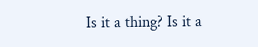Is it a thing? Is it a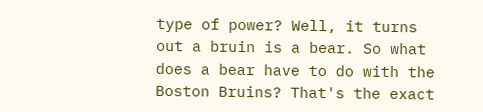type of power? Well, it turns out a bruin is a bear. So what does a bear have to do with the Boston Bruins? That's the exact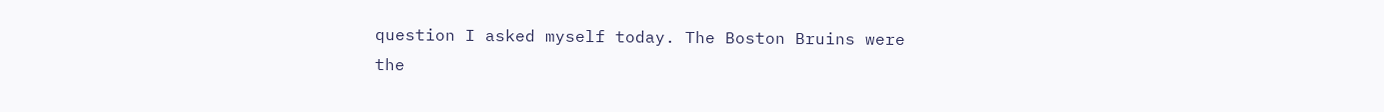question I asked myself today. The Boston Bruins were the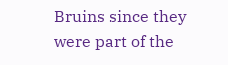Bruins since they were part of the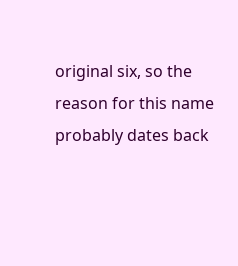original six, so the reason for this name probably dates back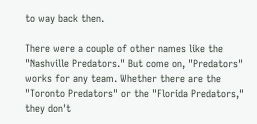to way back then.

There were a couple of other names like the "Nashville Predators." But come on, "Predators" works for any team. Whether there are the "Toronto Predators" or the "Florida Predators," they don't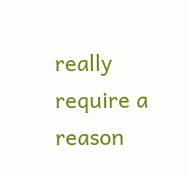really require a reason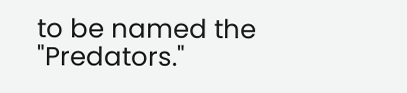to be named the "Predators."